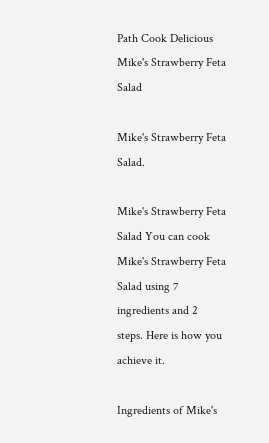Path Cook Delicious Mike's Strawberry Feta Salad

Mike's Strawberry Feta Salad.

Mike's Strawberry Feta Salad You can cook Mike's Strawberry Feta Salad using 7 ingredients and 2 steps. Here is how you achieve it.

Ingredients of Mike's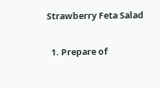Strawberry Feta Salad

  1. Prepare of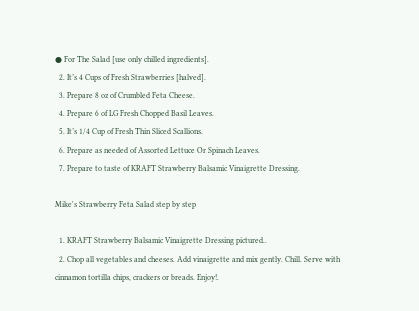● For The Salad [use only chilled ingredients].
  2. It’s 4 Cups of Fresh Strawberries [halved].
  3. Prepare 8 oz of Crumbled Feta Cheese.
  4. Prepare 6 of LG Fresh Chopped Basil Leaves.
  5. It’s 1/4 Cup of Fresh Thin Sliced Scallions.
  6. Prepare as needed of Assorted Lettuce Or Spinach Leaves.
  7. Prepare to taste of KRAFT Strawberry Balsamic Vinaigrette Dressing.

Mike's Strawberry Feta Salad step by step

  1. KRAFT Strawberry Balsamic Vinaigrette Dressing pictured..
  2. Chop all vegetables and cheeses. Add vinaigrette and mix gently. Chill. Serve with cinnamon tortilla chips, crackers or breads. Enjoy!.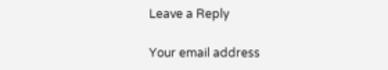Leave a Reply

Your email address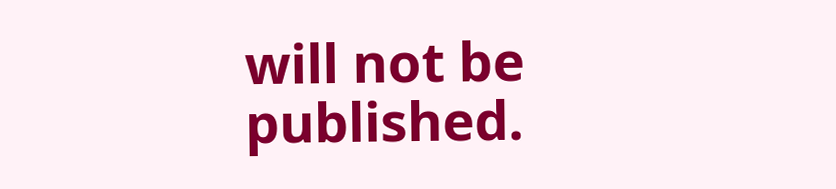will not be published.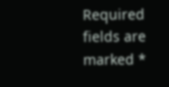Required fields are marked *